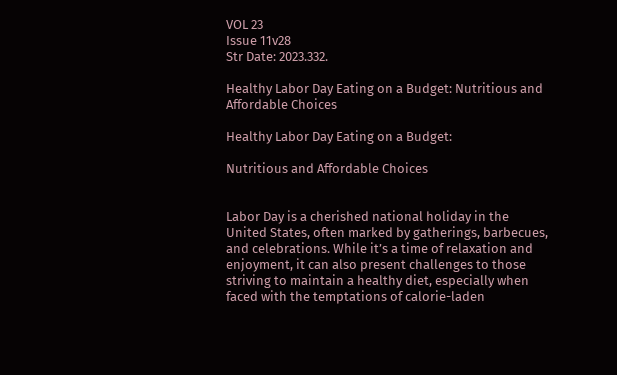VOL 23
Issue 11v28
Str Date: 2023.332.

Healthy Labor Day Eating on a Budget: Nutritious and Affordable Choices

Healthy Labor Day Eating on a Budget:

Nutritious and Affordable Choices


Labor Day is a cherished national holiday in the United States, often marked by gatherings, barbecues, and celebrations. While it’s a time of relaxation and enjoyment, it can also present challenges to those striving to maintain a healthy diet, especially when faced with the temptations of calorie-laden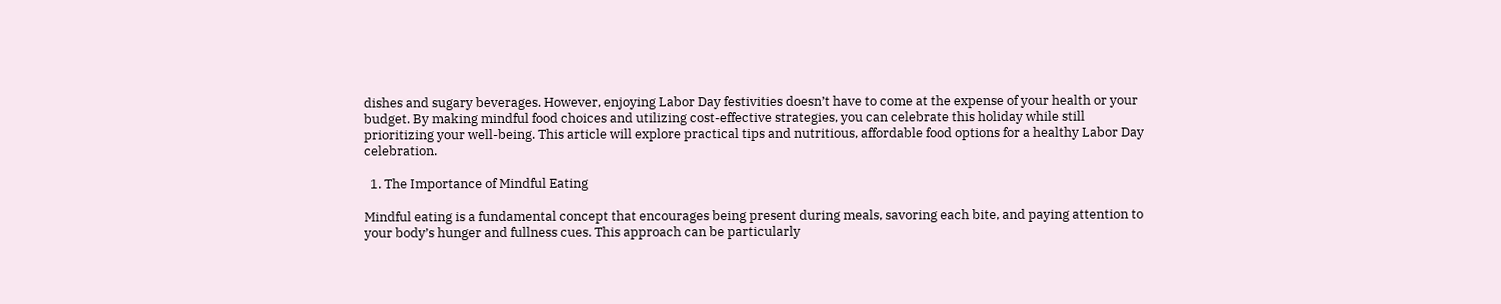dishes and sugary beverages. However, enjoying Labor Day festivities doesn’t have to come at the expense of your health or your budget. By making mindful food choices and utilizing cost-effective strategies, you can celebrate this holiday while still prioritizing your well-being. This article will explore practical tips and nutritious, affordable food options for a healthy Labor Day celebration.

  1. The Importance of Mindful Eating

Mindful eating is a fundamental concept that encourages being present during meals, savoring each bite, and paying attention to your body’s hunger and fullness cues. This approach can be particularly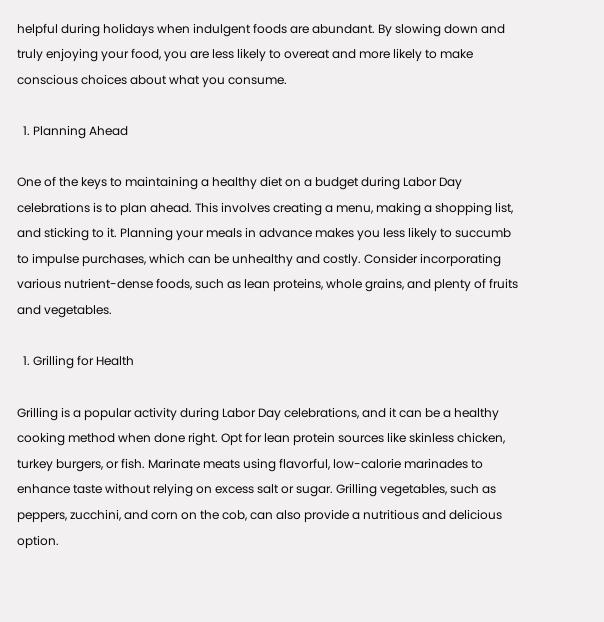helpful during holidays when indulgent foods are abundant. By slowing down and truly enjoying your food, you are less likely to overeat and more likely to make conscious choices about what you consume.

  1. Planning Ahead

One of the keys to maintaining a healthy diet on a budget during Labor Day celebrations is to plan ahead. This involves creating a menu, making a shopping list, and sticking to it. Planning your meals in advance makes you less likely to succumb to impulse purchases, which can be unhealthy and costly. Consider incorporating various nutrient-dense foods, such as lean proteins, whole grains, and plenty of fruits and vegetables.

  1. Grilling for Health

Grilling is a popular activity during Labor Day celebrations, and it can be a healthy cooking method when done right. Opt for lean protein sources like skinless chicken, turkey burgers, or fish. Marinate meats using flavorful, low-calorie marinades to enhance taste without relying on excess salt or sugar. Grilling vegetables, such as peppers, zucchini, and corn on the cob, can also provide a nutritious and delicious option.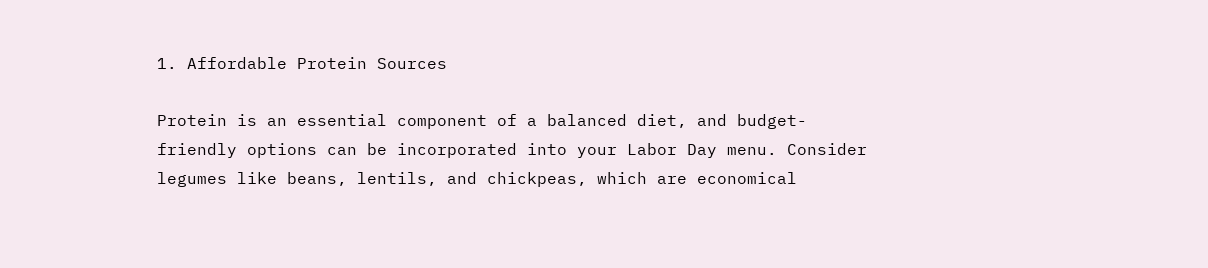1. Affordable Protein Sources

Protein is an essential component of a balanced diet, and budget-friendly options can be incorporated into your Labor Day menu. Consider legumes like beans, lentils, and chickpeas, which are economical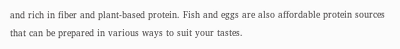and rich in fiber and plant-based protein. Fish and eggs are also affordable protein sources that can be prepared in various ways to suit your tastes.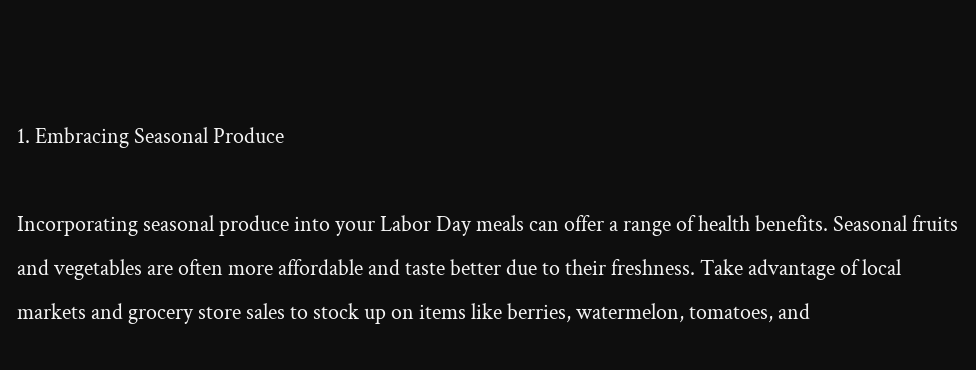1. Embracing Seasonal Produce

Incorporating seasonal produce into your Labor Day meals can offer a range of health benefits. Seasonal fruits and vegetables are often more affordable and taste better due to their freshness. Take advantage of local markets and grocery store sales to stock up on items like berries, watermelon, tomatoes, and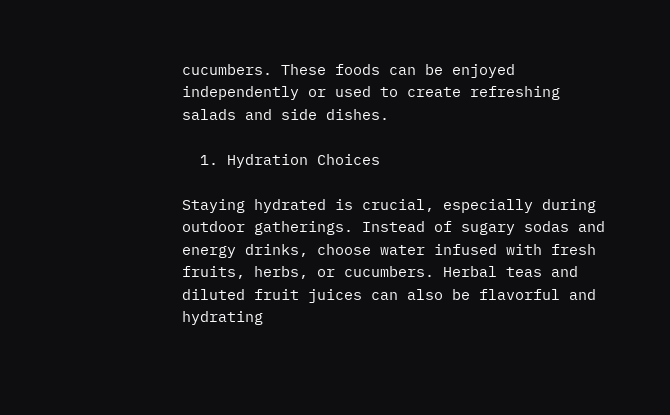cucumbers. These foods can be enjoyed independently or used to create refreshing salads and side dishes.

  1. Hydration Choices

Staying hydrated is crucial, especially during outdoor gatherings. Instead of sugary sodas and energy drinks, choose water infused with fresh fruits, herbs, or cucumbers. Herbal teas and diluted fruit juices can also be flavorful and hydrating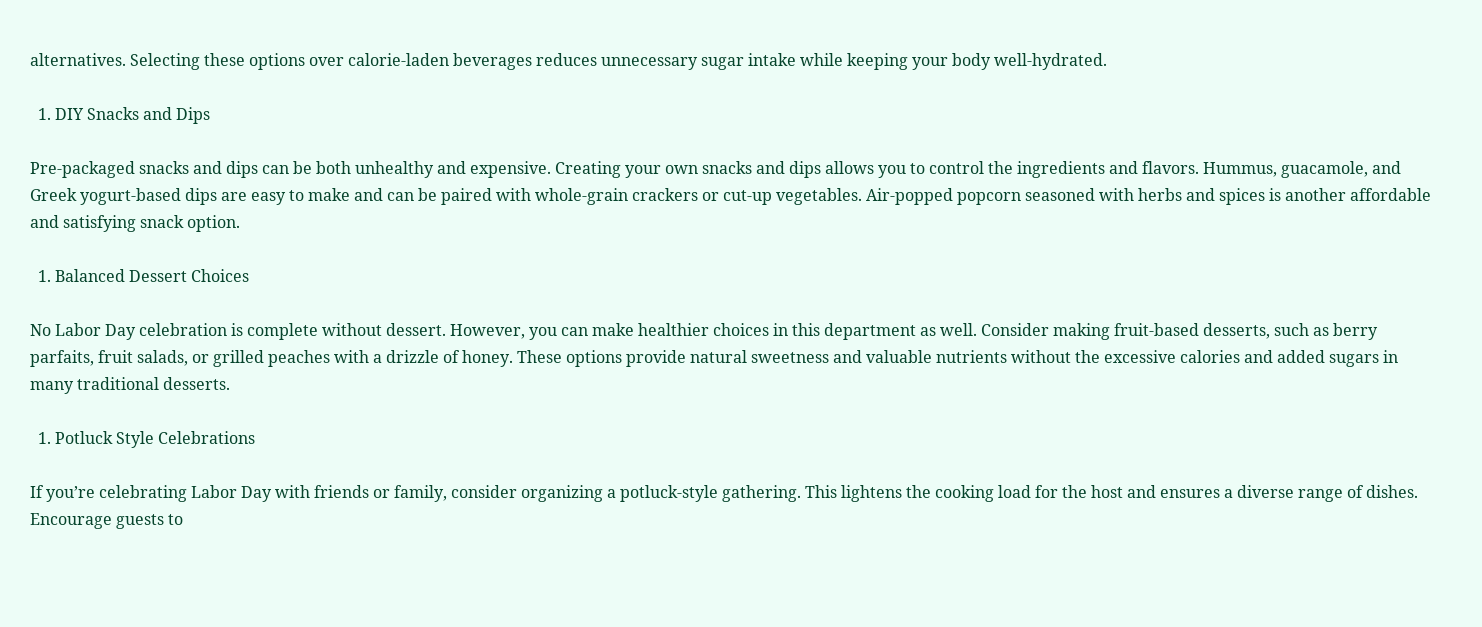alternatives. Selecting these options over calorie-laden beverages reduces unnecessary sugar intake while keeping your body well-hydrated.

  1. DIY Snacks and Dips

Pre-packaged snacks and dips can be both unhealthy and expensive. Creating your own snacks and dips allows you to control the ingredients and flavors. Hummus, guacamole, and Greek yogurt-based dips are easy to make and can be paired with whole-grain crackers or cut-up vegetables. Air-popped popcorn seasoned with herbs and spices is another affordable and satisfying snack option.

  1. Balanced Dessert Choices

No Labor Day celebration is complete without dessert. However, you can make healthier choices in this department as well. Consider making fruit-based desserts, such as berry parfaits, fruit salads, or grilled peaches with a drizzle of honey. These options provide natural sweetness and valuable nutrients without the excessive calories and added sugars in many traditional desserts.

  1. Potluck Style Celebrations

If you’re celebrating Labor Day with friends or family, consider organizing a potluck-style gathering. This lightens the cooking load for the host and ensures a diverse range of dishes. Encourage guests to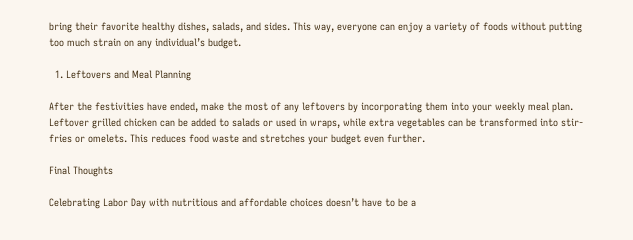bring their favorite healthy dishes, salads, and sides. This way, everyone can enjoy a variety of foods without putting too much strain on any individual’s budget.

  1. Leftovers and Meal Planning

After the festivities have ended, make the most of any leftovers by incorporating them into your weekly meal plan. Leftover grilled chicken can be added to salads or used in wraps, while extra vegetables can be transformed into stir-fries or omelets. This reduces food waste and stretches your budget even further.

Final Thoughts

Celebrating Labor Day with nutritious and affordable choices doesn’t have to be a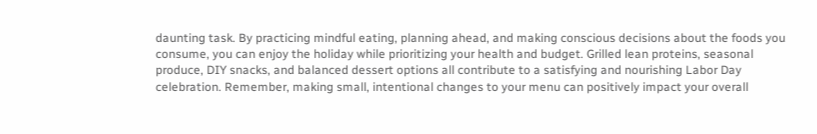daunting task. By practicing mindful eating, planning ahead, and making conscious decisions about the foods you consume, you can enjoy the holiday while prioritizing your health and budget. Grilled lean proteins, seasonal produce, DIY snacks, and balanced dessert options all contribute to a satisfying and nourishing Labor Day celebration. Remember, making small, intentional changes to your menu can positively impact your overall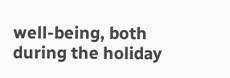well-being, both during the holiday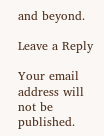and beyond.

Leave a Reply

Your email address will not be published.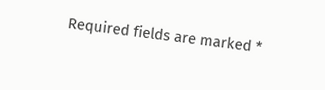Required fields are marked *